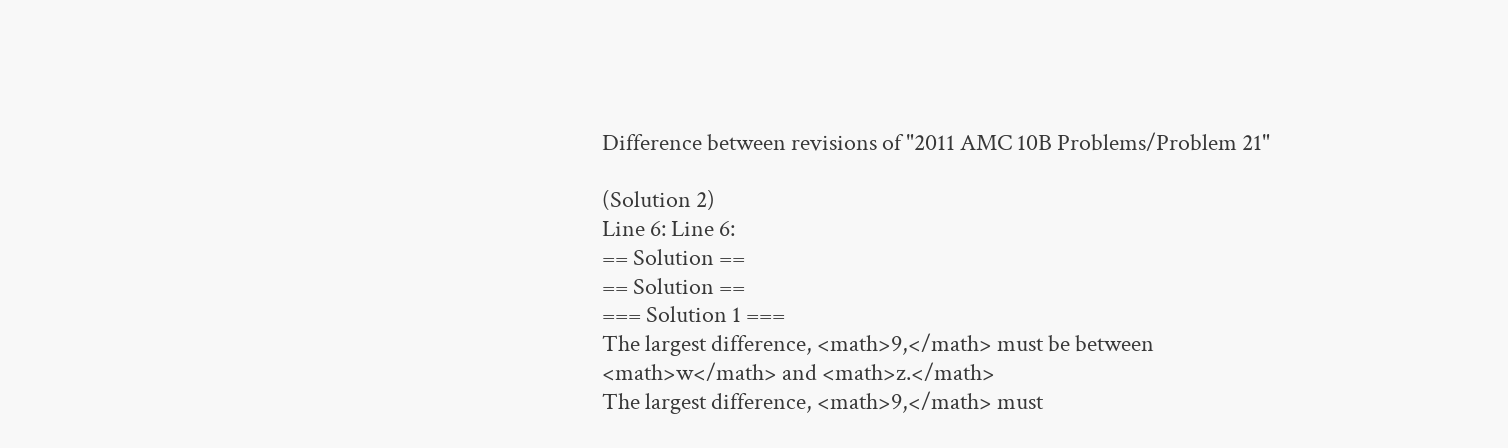Difference between revisions of "2011 AMC 10B Problems/Problem 21"

(Solution 2)
Line 6: Line 6:
== Solution ==
== Solution ==
=== Solution 1 ===
The largest difference, <math>9,</math> must be between <math>w</math> and <math>z.</math>
The largest difference, <math>9,</math> must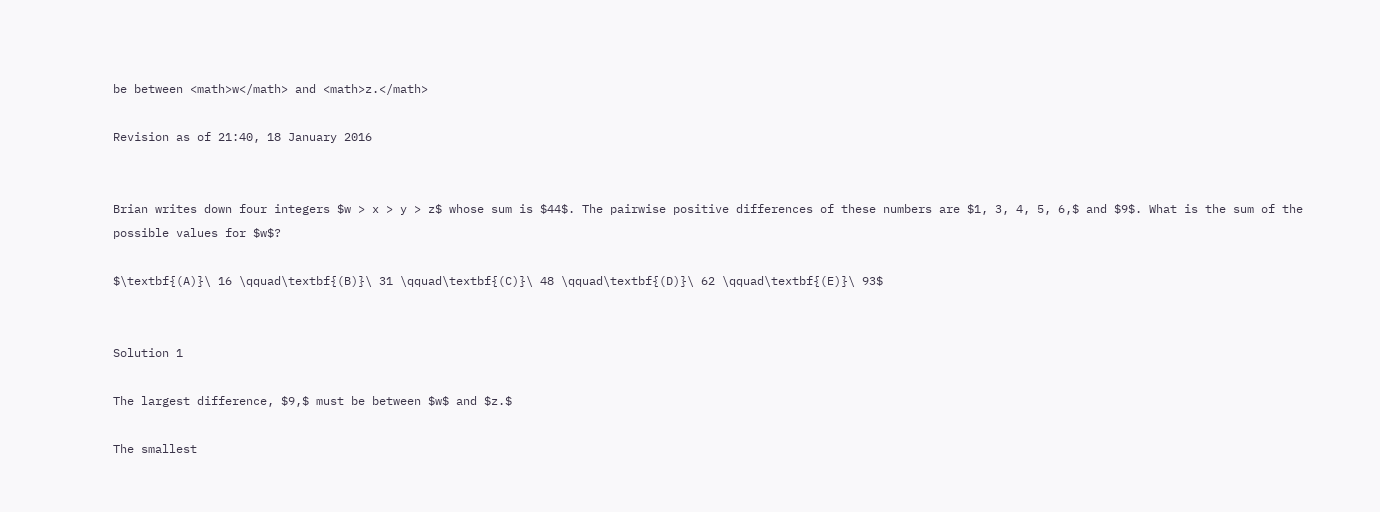be between <math>w</math> and <math>z.</math>

Revision as of 21:40, 18 January 2016


Brian writes down four integers $w > x > y > z$ whose sum is $44$. The pairwise positive differences of these numbers are $1, 3, 4, 5, 6,$ and $9$. What is the sum of the possible values for $w$?

$\textbf{(A)}\ 16 \qquad\textbf{(B)}\ 31 \qquad\textbf{(C)}\ 48 \qquad\textbf{(D)}\ 62 \qquad\textbf{(E)}\ 93$


Solution 1

The largest difference, $9,$ must be between $w$ and $z.$

The smallest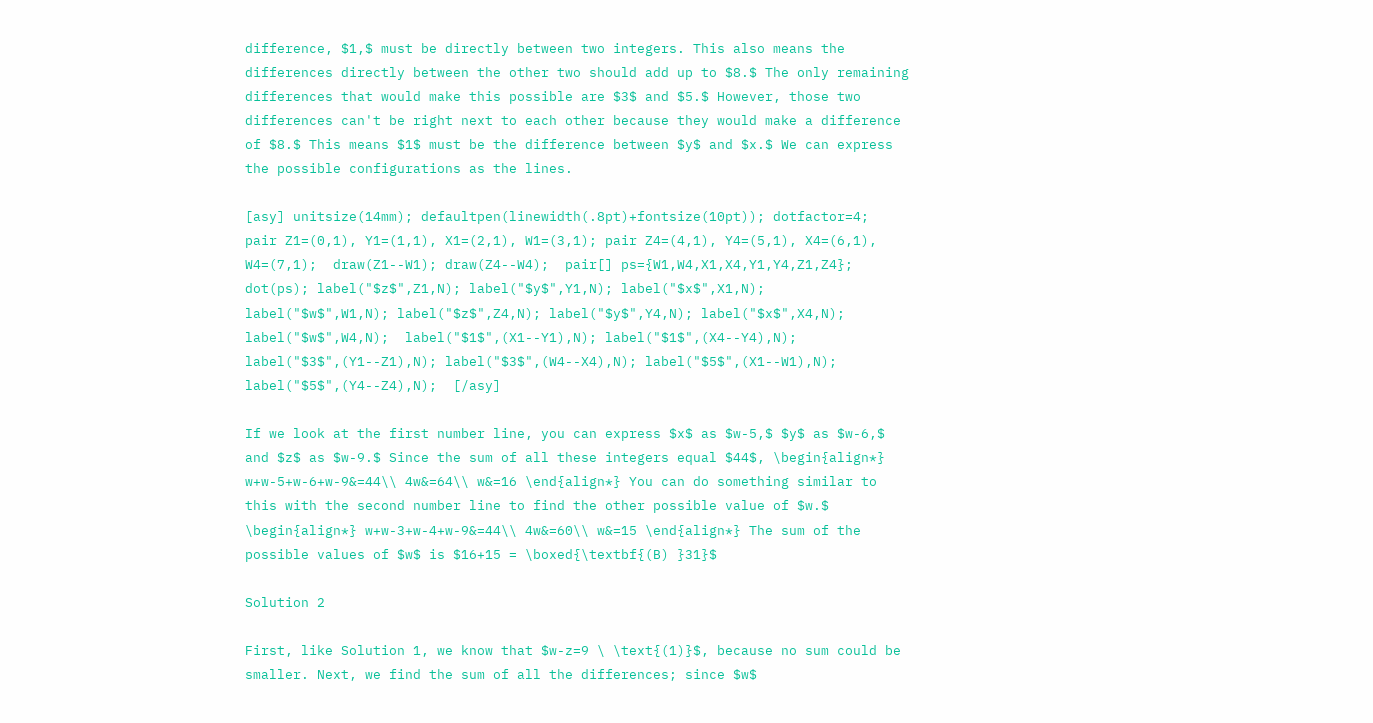difference, $1,$ must be directly between two integers. This also means the differences directly between the other two should add up to $8.$ The only remaining differences that would make this possible are $3$ and $5.$ However, those two differences can't be right next to each other because they would make a difference of $8.$ This means $1$ must be the difference between $y$ and $x.$ We can express the possible configurations as the lines.

[asy] unitsize(14mm); defaultpen(linewidth(.8pt)+fontsize(10pt)); dotfactor=4;  pair Z1=(0,1), Y1=(1,1), X1=(2,1), W1=(3,1); pair Z4=(4,1), Y4=(5,1), X4=(6,1), W4=(7,1);  draw(Z1--W1); draw(Z4--W4);  pair[] ps={W1,W4,X1,X4,Y1,Y4,Z1,Z4}; dot(ps); label("$z$",Z1,N); label("$y$",Y1,N); label("$x$",X1,N); label("$w$",W1,N); label("$z$",Z4,N); label("$y$",Y4,N); label("$x$",X4,N); label("$w$",W4,N);  label("$1$",(X1--Y1),N); label("$1$",(X4--Y4),N); label("$3$",(Y1--Z1),N); label("$3$",(W4--X4),N); label("$5$",(X1--W1),N); label("$5$",(Y4--Z4),N);  [/asy]

If we look at the first number line, you can express $x$ as $w-5,$ $y$ as $w-6,$ and $z$ as $w-9.$ Since the sum of all these integers equal $44$, \begin{align*} w+w-5+w-6+w-9&=44\\ 4w&=64\\ w&=16 \end{align*} You can do something similar to this with the second number line to find the other possible value of $w.$ \begin{align*} w+w-3+w-4+w-9&=44\\ 4w&=60\\ w&=15 \end{align*} The sum of the possible values of $w$ is $16+15 = \boxed{\textbf{(B) }31}$

Solution 2

First, like Solution 1, we know that $w-z=9 \ \text{(1)}$, because no sum could be smaller. Next, we find the sum of all the differences; since $w$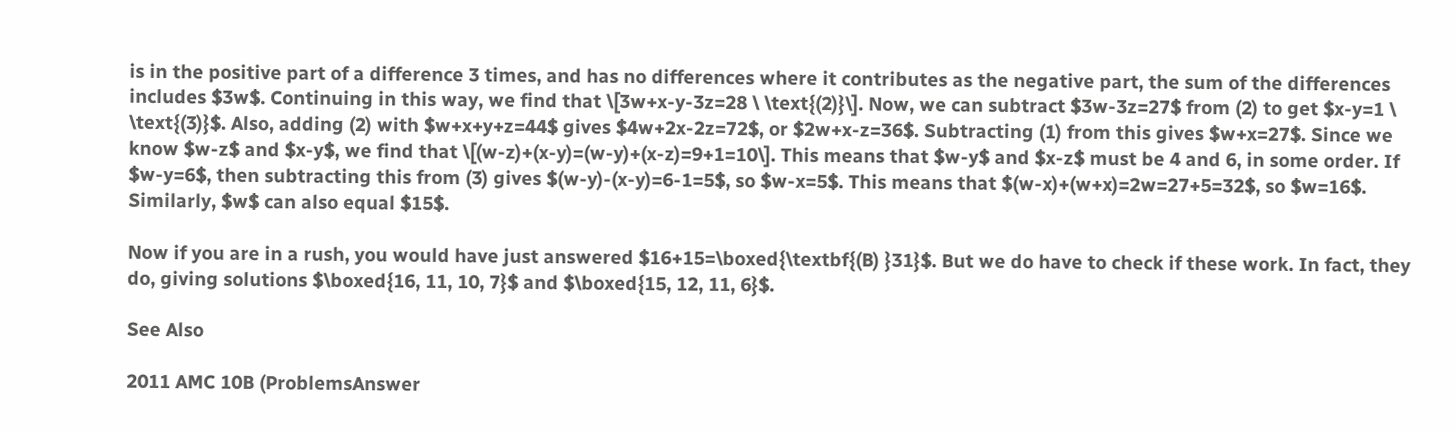is in the positive part of a difference 3 times, and has no differences where it contributes as the negative part, the sum of the differences includes $3w$. Continuing in this way, we find that \[3w+x-y-3z=28 \ \text{(2)}\]. Now, we can subtract $3w-3z=27$ from (2) to get $x-y=1 \ \text{(3)}$. Also, adding (2) with $w+x+y+z=44$ gives $4w+2x-2z=72$, or $2w+x-z=36$. Subtracting (1) from this gives $w+x=27$. Since we know $w-z$ and $x-y$, we find that \[(w-z)+(x-y)=(w-y)+(x-z)=9+1=10\]. This means that $w-y$ and $x-z$ must be 4 and 6, in some order. If $w-y=6$, then subtracting this from (3) gives $(w-y)-(x-y)=6-1=5$, so $w-x=5$. This means that $(w-x)+(w+x)=2w=27+5=32$, so $w=16$. Similarly, $w$ can also equal $15$.

Now if you are in a rush, you would have just answered $16+15=\boxed{\textbf{(B) }31}$. But we do have to check if these work. In fact, they do, giving solutions $\boxed{16, 11, 10, 7}$ and $\boxed{15, 12, 11, 6}$.

See Also

2011 AMC 10B (ProblemsAnswer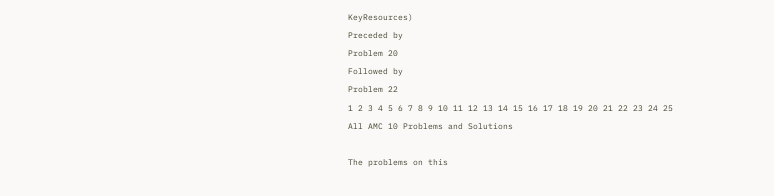KeyResources)
Preceded by
Problem 20
Followed by
Problem 22
1 2 3 4 5 6 7 8 9 10 11 12 13 14 15 16 17 18 19 20 21 22 23 24 25
All AMC 10 Problems and Solutions

The problems on this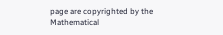page are copyrighted by the Mathematical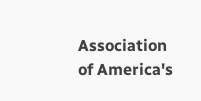Association of America's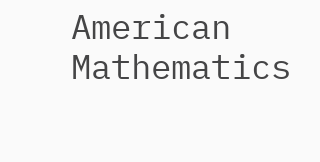American Mathematics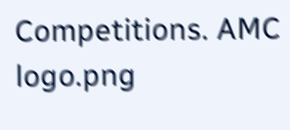Competitions. AMC logo.png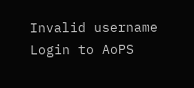Invalid username
Login to AoPS